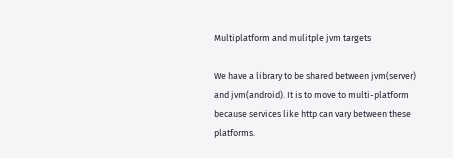Multiplatform and mulitple jvm targets

We have a library to be shared between jvm(server) and jvm(android). It is to move to multi-platform because services like http can vary between these platforms.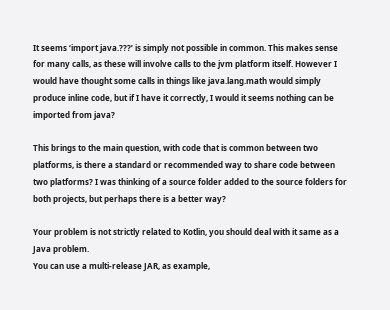It seems ‘import java.???’ is simply not possible in common. This makes sense for many calls, as these will involve calls to the jvm platform itself. However I would have thought some calls in things like java.lang.math would simply produce inline code, but if I have it correctly, I would it seems nothing can be imported from java?

This brings to the main question, with code that is common between two platforms, is there a standard or recommended way to share code between two platforms? I was thinking of a source folder added to the source folders for both projects, but perhaps there is a better way?

Your problem is not strictly related to Kotlin, you should deal with it same as a Java problem.
You can use a multi-release JAR, as example,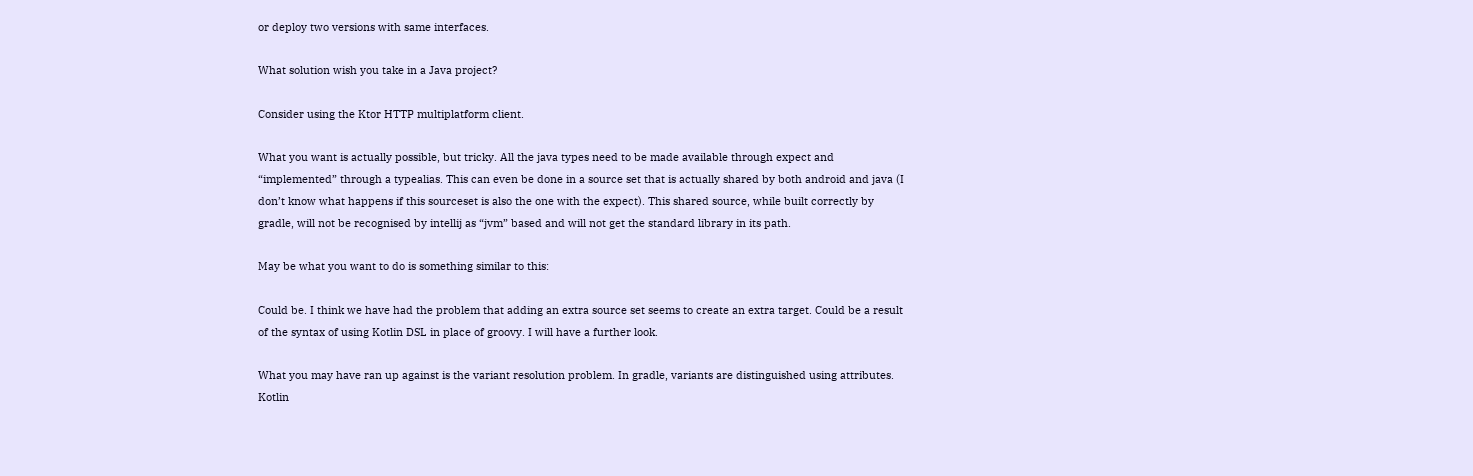or deploy two versions with same interfaces.

What solution wish you take in a Java project?

Consider using the Ktor HTTP multiplatform client.

What you want is actually possible, but tricky. All the java types need to be made available through expect and “implemented” through a typealias. This can even be done in a source set that is actually shared by both android and java (I don’t know what happens if this sourceset is also the one with the expect). This shared source, while built correctly by gradle, will not be recognised by intellij as “jvm” based and will not get the standard library in its path.

May be what you want to do is something similar to this:

Could be. I think we have had the problem that adding an extra source set seems to create an extra target. Could be a result of the syntax of using Kotlin DSL in place of groovy. I will have a further look.

What you may have ran up against is the variant resolution problem. In gradle, variants are distinguished using attributes. Kotlin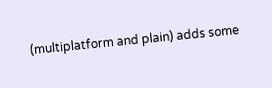(multiplatform and plain) adds some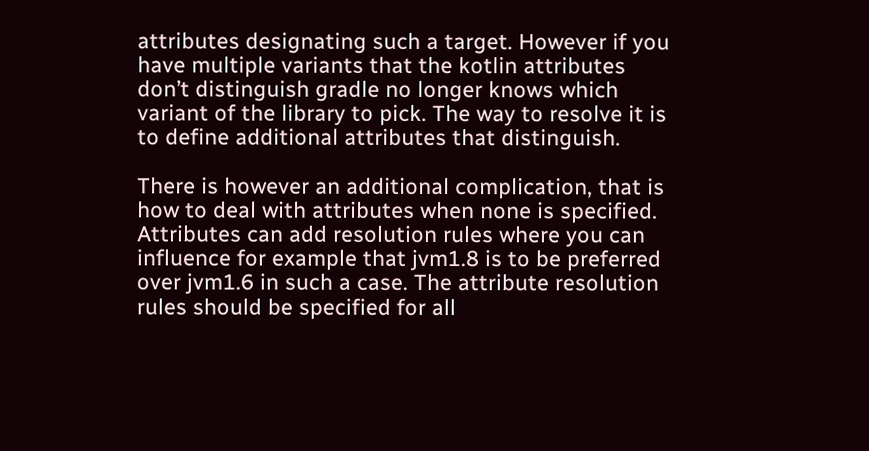attributes designating such a target. However if you have multiple variants that the kotlin attributes don’t distinguish gradle no longer knows which variant of the library to pick. The way to resolve it is to define additional attributes that distinguish.

There is however an additional complication, that is how to deal with attributes when none is specified. Attributes can add resolution rules where you can influence for example that jvm1.8 is to be preferred over jvm1.6 in such a case. The attribute resolution rules should be specified for all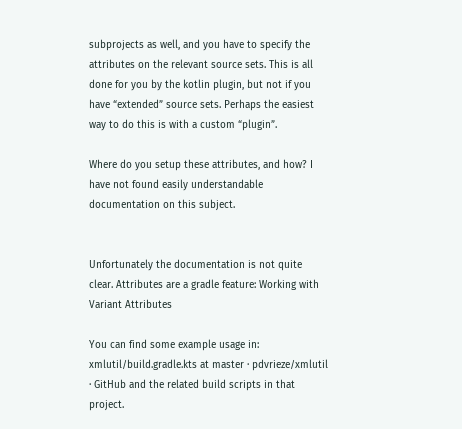subprojects as well, and you have to specify the attributes on the relevant source sets. This is all done for you by the kotlin plugin, but not if you have “extended” source sets. Perhaps the easiest way to do this is with a custom “plugin”.

Where do you setup these attributes, and how? I have not found easily understandable documentation on this subject.


Unfortunately the documentation is not quite clear. Attributes are a gradle feature: Working with Variant Attributes

You can find some example usage in: xmlutil/build.gradle.kts at master · pdvrieze/xmlutil · GitHub and the related build scripts in that project.